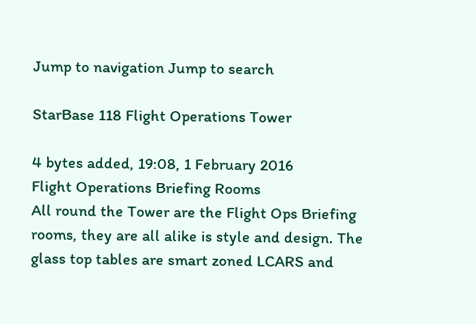Jump to navigation Jump to search

StarBase 118 Flight Operations Tower

4 bytes added, 19:08, 1 February 2016
Flight Operations Briefing Rooms
All round the Tower are the Flight Ops Briefing rooms, they are all alike is style and design. The glass top tables are smart zoned LCARS and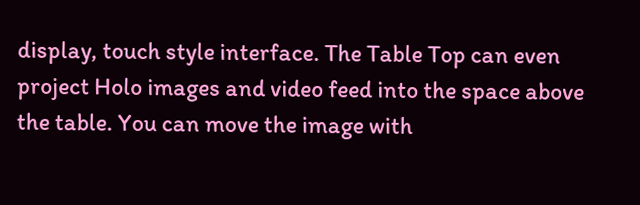display, touch style interface. The Table Top can even project Holo images and video feed into the space above the table. You can move the image with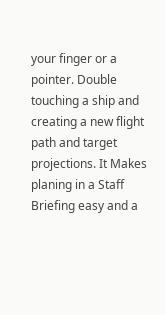your finger or a pointer. Double touching a ship and creating a new flight path and target projections. It Makes planing in a Staff Briefing easy and a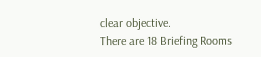clear objective.
There are 18 Briefing Rooms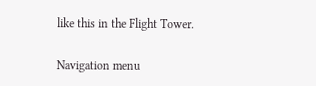like this in the Flight Tower.

Navigation menu